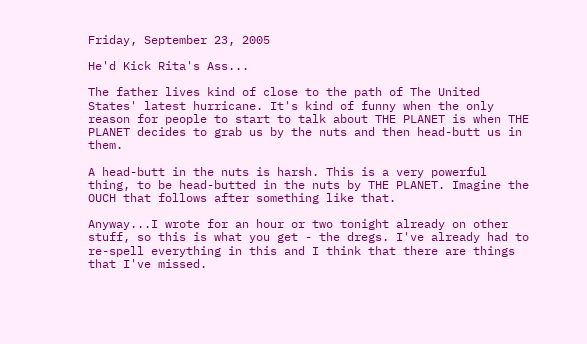Friday, September 23, 2005

He'd Kick Rita's Ass...

The father lives kind of close to the path of The United States' latest hurricane. It's kind of funny when the only reason for people to start to talk about THE PLANET is when THE PLANET decides to grab us by the nuts and then head-butt us in them.

A head-butt in the nuts is harsh. This is a very powerful thing, to be head-butted in the nuts by THE PLANET. Imagine the OUCH that follows after something like that.

Anyway...I wrote for an hour or two tonight already on other stuff, so this is what you get - the dregs. I've already had to re-spell everything in this and I think that there are things that I've missed.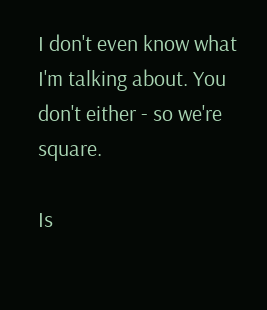I don't even know what I'm talking about. You don't either - so we're square.

Is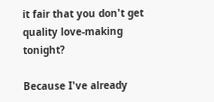it fair that you don't get quality love-making tonight?

Because I've already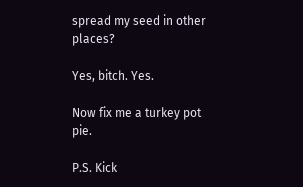spread my seed in other places?

Yes, bitch. Yes.

Now fix me a turkey pot pie.

P.S. Kick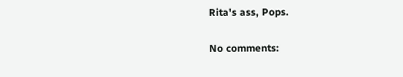Rita's ass, Pops.

No comments: